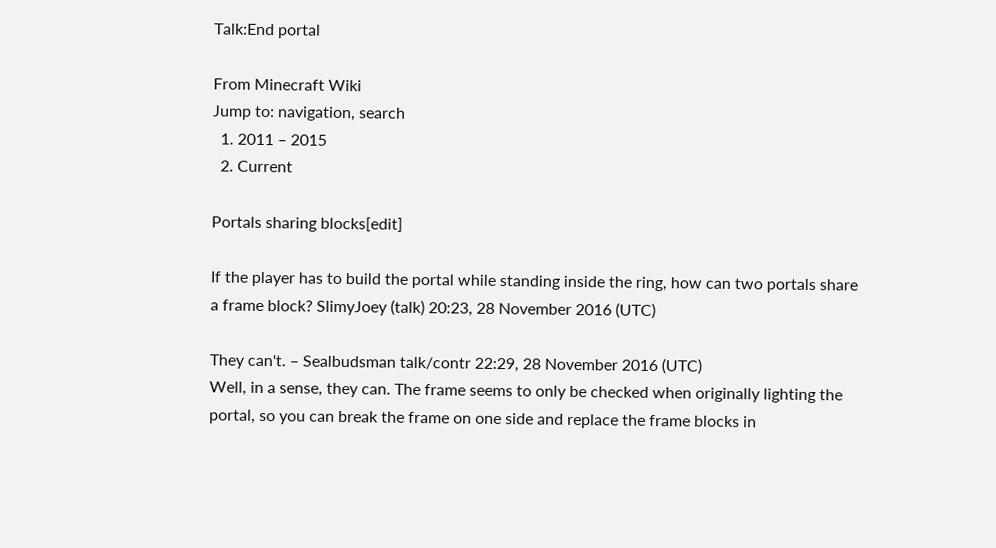Talk:End portal

From Minecraft Wiki
Jump to: navigation, search
  1. 2011 – 2015
  2. Current

Portals sharing blocks[edit]

If the player has to build the portal while standing inside the ring, how can two portals share a frame block? SlimyJoey (talk) 20:23, 28 November 2016 (UTC)

They can't. – Sealbudsman talk/contr 22:29, 28 November 2016 (UTC)
Well, in a sense, they can. The frame seems to only be checked when originally lighting the portal, so you can break the frame on one side and replace the frame blocks in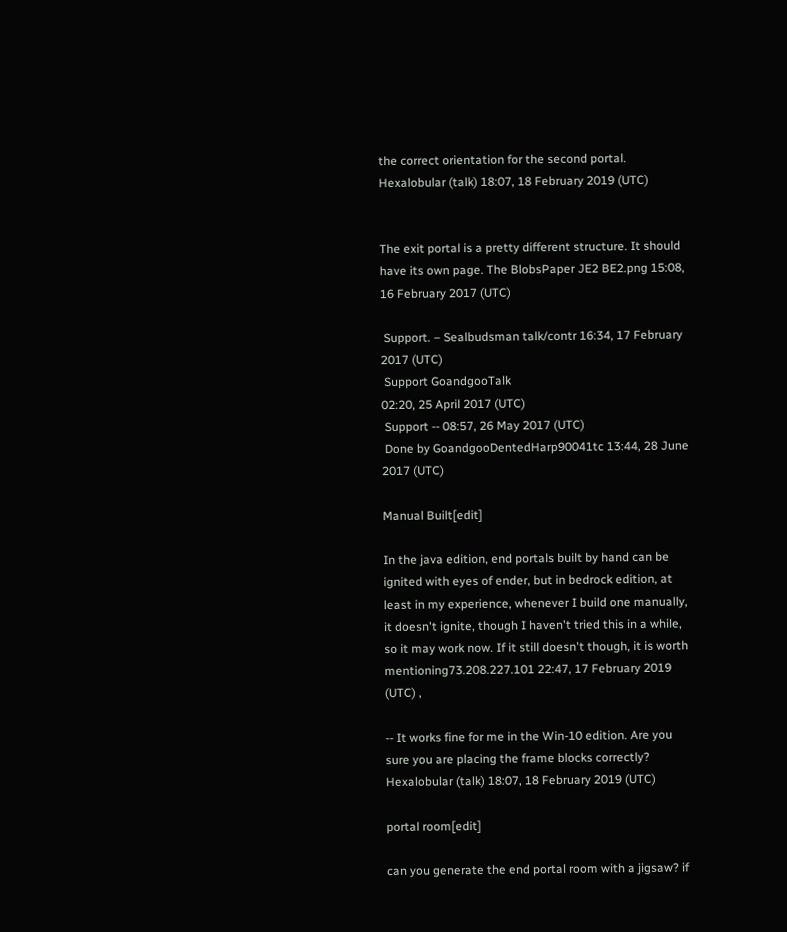the correct orientation for the second portal. Hexalobular (talk) 18:07, 18 February 2019 (UTC)


The exit portal is a pretty different structure. It should have its own page. The BlobsPaper JE2 BE2.png 15:08, 16 February 2017 (UTC)

 Support. – Sealbudsman talk/contr 16:34, 17 February 2017 (UTC)
 Support GoandgooTalk
02:20, 25 April 2017 (UTC)
 Support -- 08:57, 26 May 2017 (UTC)
 Done by GoandgooDentedHarp90041tc 13:44, 28 June 2017 (UTC)

Manual Built[edit]

In the java edition, end portals built by hand can be ignited with eyes of ender, but in bedrock edition, at least in my experience, whenever I build one manually, it doesn't ignite, though I haven't tried this in a while, so it may work now. If it still doesn't though, it is worth mentioning73.208.227.101 22:47, 17 February 2019 (UTC) ,

-- It works fine for me in the Win-10 edition. Are you sure you are placing the frame blocks correctly? Hexalobular (talk) 18:07, 18 February 2019 (UTC)

portal room[edit]

can you generate the end portal room with a jigsaw? if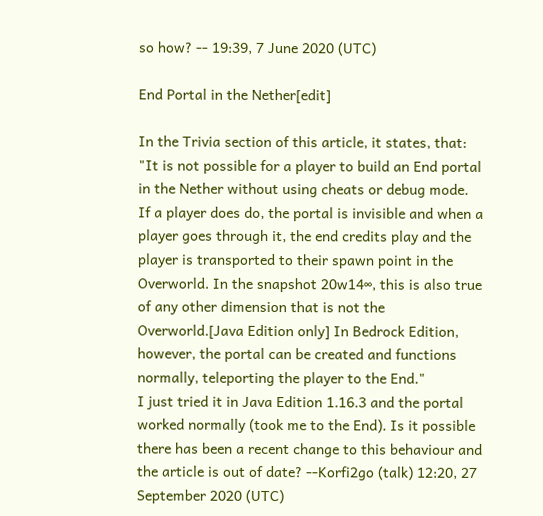so how? -- 19:39, 7 June 2020 (UTC)

End Portal in the Nether[edit]

In the Trivia section of this article, it states, that: "It is not possible for a player to build an End portal in the Nether without using cheats or debug mode. If a player does do, the portal is invisible and when a player goes through it, the end credits play and the player is transported to their spawn point in the Overworld. In the snapshot 20w14∞, this is also true of any other dimension that is not the Overworld.[Java Edition only] In Bedrock Edition, however, the portal can be created and functions normally, teleporting the player to the End."
I just tried it in Java Edition 1.16.3 and the portal worked normally (took me to the End). Is it possible there has been a recent change to this behaviour and the article is out of date? --Korfi2go (talk) 12:20, 27 September 2020 (UTC)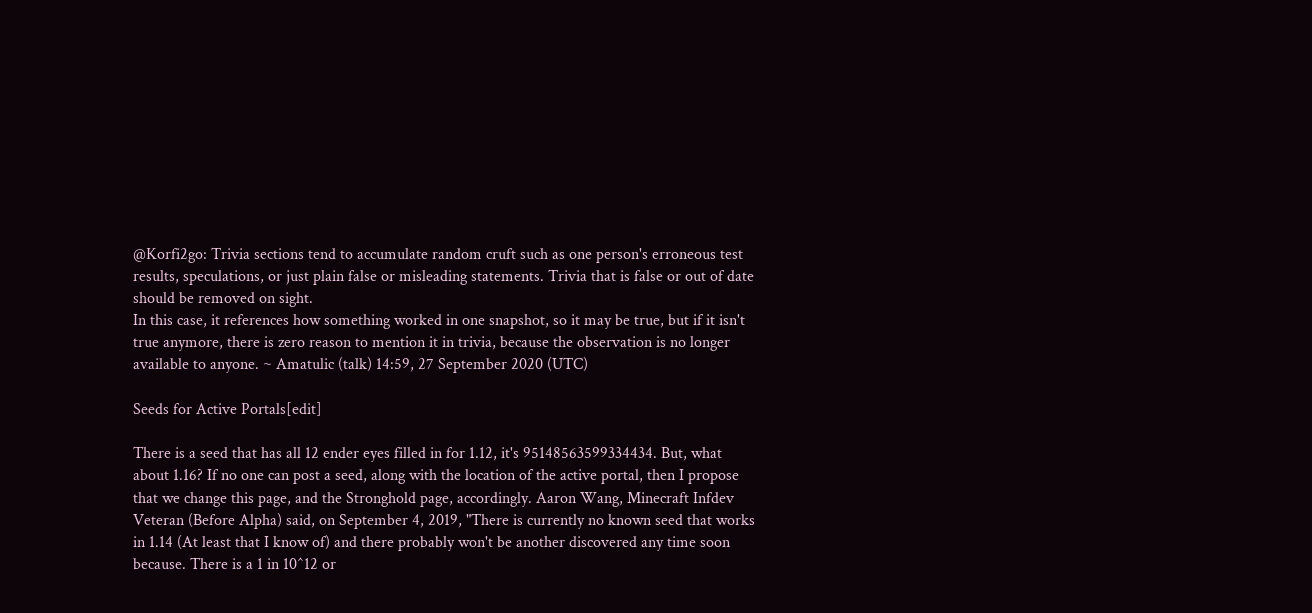@Korfi2go: Trivia sections tend to accumulate random cruft such as one person's erroneous test results, speculations, or just plain false or misleading statements. Trivia that is false or out of date should be removed on sight.
In this case, it references how something worked in one snapshot, so it may be true, but if it isn't true anymore, there is zero reason to mention it in trivia, because the observation is no longer available to anyone. ~ Amatulic (talk) 14:59, 27 September 2020 (UTC)

Seeds for Active Portals[edit]

There is a seed that has all 12 ender eyes filled in for 1.12, it's 95148563599334434. But, what about 1.16? If no one can post a seed, along with the location of the active portal, then I propose that we change this page, and the Stronghold page, accordingly. Aaron Wang, Minecraft Infdev Veteran (Before Alpha) said, on September 4, 2019, "There is currently no known seed that works in 1.14 (At least that I know of) and there probably won't be another discovered any time soon because. There is a 1 in 10^12 or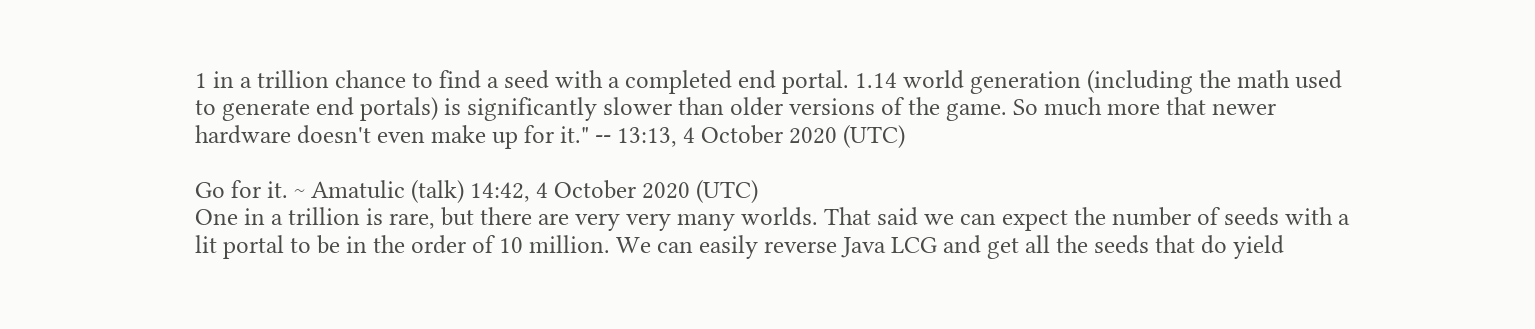1 in a trillion chance to find a seed with a completed end portal. 1.14 world generation (including the math used to generate end portals) is significantly slower than older versions of the game. So much more that newer hardware doesn't even make up for it." -- 13:13, 4 October 2020 (UTC)

Go for it. ~ Amatulic (talk) 14:42, 4 October 2020 (UTC)
One in a trillion is rare, but there are very very many worlds. That said we can expect the number of seeds with a lit portal to be in the order of 10 million. We can easily reverse Java LCG and get all the seeds that do yield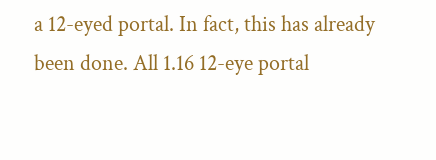a 12-eyed portal. In fact, this has already been done. All 1.16 12-eye portal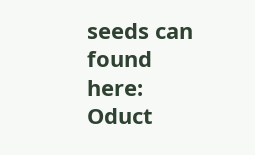seeds can found here: Oduct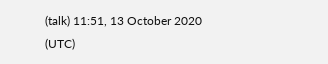(talk) 11:51, 13 October 2020 (UTC)